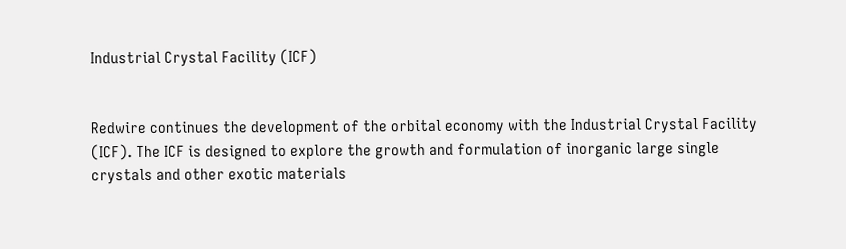Industrial Crystal Facility (ICF)


Redwire continues the development of the orbital economy with the Industrial Crystal Facility (ICF). The ICF is designed to explore the growth and formulation of inorganic large single crystals and other exotic materials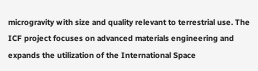microgravity with size and quality relevant to terrestrial use. The ICF project focuses on advanced materials engineering and expands the utilization of the International Space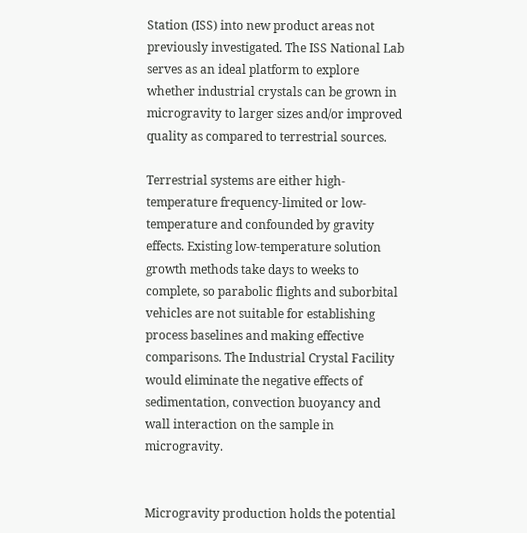Station (ISS) into new product areas not previously investigated. The ISS National Lab serves as an ideal platform to explore whether industrial crystals can be grown in microgravity to larger sizes and/or improved quality as compared to terrestrial sources.

Terrestrial systems are either high-temperature frequency-limited or low-temperature and confounded by gravity effects. Existing low-temperature solution growth methods take days to weeks to complete, so parabolic flights and suborbital vehicles are not suitable for establishing process baselines and making effective comparisons. The Industrial Crystal Facility would eliminate the negative effects of sedimentation, convection buoyancy and wall interaction on the sample in microgravity.


Microgravity production holds the potential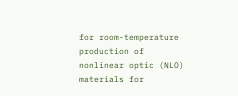for room-temperature production of nonlinear optic (NLO) materials for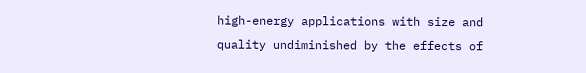high-energy applications with size and quality undiminished by the effects of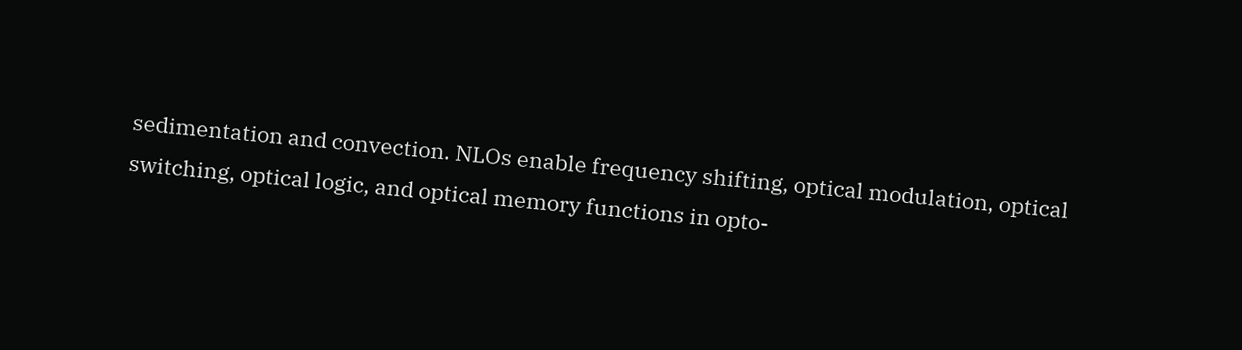sedimentation and convection. NLOs enable frequency shifting, optical modulation, optical switching, optical logic, and optical memory functions in opto-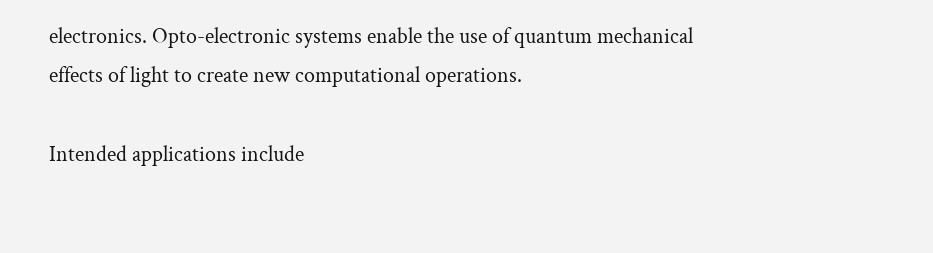electronics. Opto-electronic systems enable the use of quantum mechanical effects of light to create new computational operations.

Intended applications include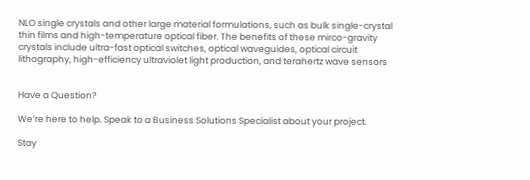NLO single crystals and other large material formulations, such as bulk single-crystal thin films and high-temperature optical fiber. The benefits of these mirco-gravity crystals include ultra-fast optical switches, optical waveguides, optical circuit lithography, high-efficiency ultraviolet light production, and terahertz wave sensors


Have a Question?

We’re here to help. Speak to a Business Solutions Specialist about your project.

Stay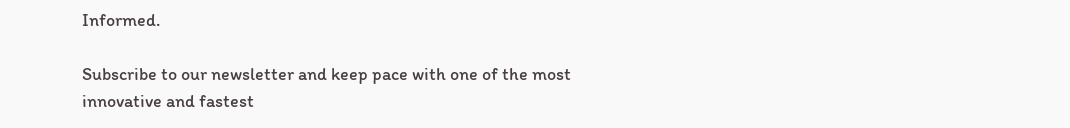Informed.

Subscribe to our newsletter and keep pace with one of the most innovative and fastest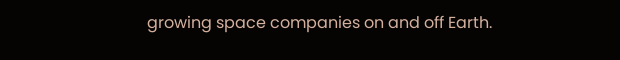growing space companies on and off Earth.